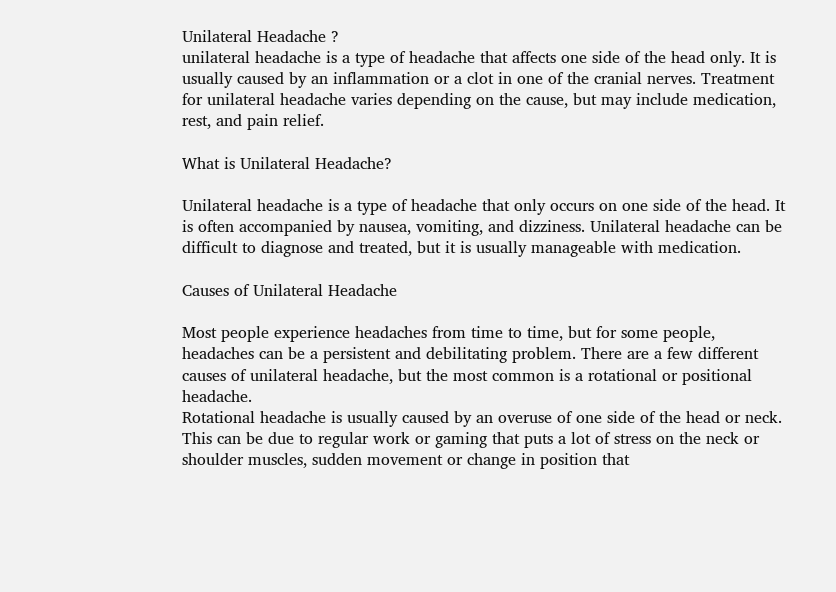Unilateral Headache ?
unilateral headache is a type of headache that affects one side of the head only. It is usually caused by an inflammation or a clot in one of the cranial nerves. Treatment for unilateral headache varies depending on the cause, but may include medication, rest, and pain relief.

What is Unilateral Headache?

Unilateral headache is a type of headache that only occurs on one side of the head. It is often accompanied by nausea, vomiting, and dizziness. Unilateral headache can be difficult to diagnose and treated, but it is usually manageable with medication.

Causes of Unilateral Headache

Most people experience headaches from time to time, but for some people, headaches can be a persistent and debilitating problem. There are a few different causes of unilateral headache, but the most common is a rotational or positional headache.
Rotational headache is usually caused by an overuse of one side of the head or neck. This can be due to regular work or gaming that puts a lot of stress on the neck or shoulder muscles, sudden movement or change in position that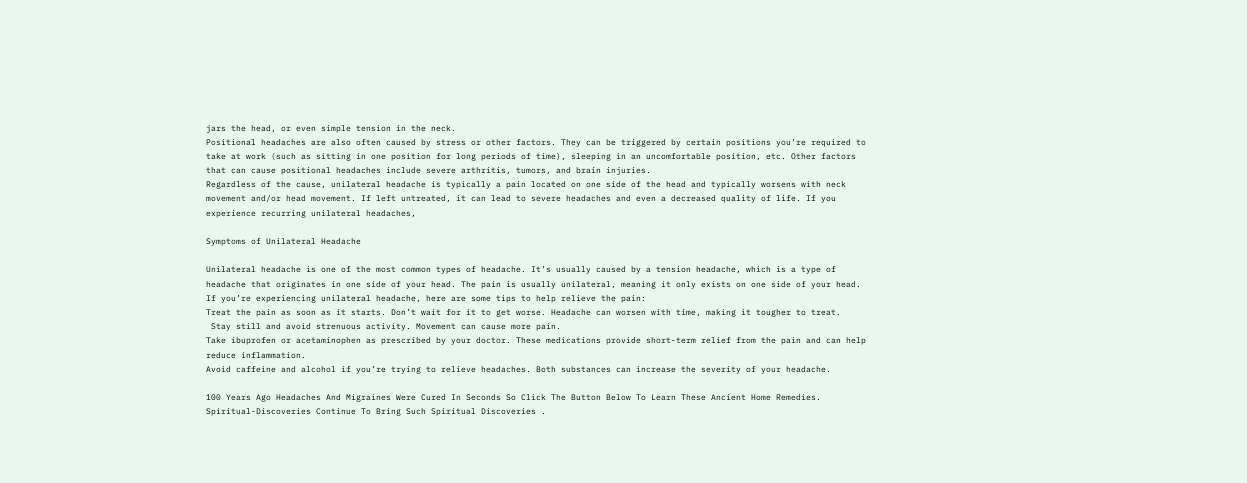jars the head, or even simple tension in the neck.
Positional headaches are also often caused by stress or other factors. They can be triggered by certain positions you’re required to take at work (such as sitting in one position for long periods of time), sleeping in an uncomfortable position, etc. Other factors that can cause positional headaches include severe arthritis, tumors, and brain injuries.
Regardless of the cause, unilateral headache is typically a pain located on one side of the head and typically worsens with neck movement and/or head movement. If left untreated, it can lead to severe headaches and even a decreased quality of life. If you experience recurring unilateral headaches,

Symptoms of Unilateral Headache

Unilateral headache is one of the most common types of headache. It’s usually caused by a tension headache, which is a type of headache that originates in one side of your head. The pain is usually unilateral, meaning it only exists on one side of your head. If you’re experiencing unilateral headache, here are some tips to help relieve the pain:
Treat the pain as soon as it starts. Don’t wait for it to get worse. Headache can worsen with time, making it tougher to treat.
 Stay still and avoid strenuous activity. Movement can cause more pain.
Take ibuprofen or acetaminophen as prescribed by your doctor. These medications provide short-term relief from the pain and can help reduce inflammation.
Avoid caffeine and alcohol if you’re trying to relieve headaches. Both substances can increase the severity of your headache.

100 Years Ago Headaches And Migraines Were Cured In Seconds So Click The Button Below To Learn These Ancient Home Remedies. Spiritual-Discoveries Continue To Bring Such Spiritual Discoveries .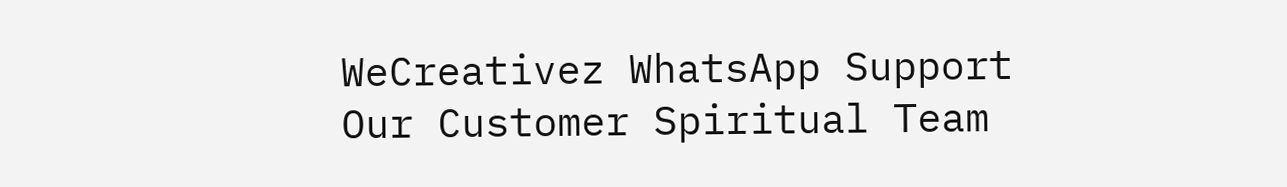WeCreativez WhatsApp Support
Our Customer Spiritual Team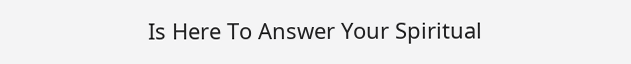Is Here To Answer Your Spiritual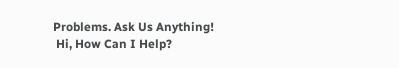Problems. Ask Us Anything!
 Hi, How Can I Help?